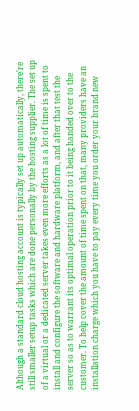Although a standard cloud hosting account is typically set up automatically, there're still smaller setup tasks which are done personally by the hosting supplier. The set up of a virtual or a dedicated server takes even more efforts as a lot of time is spent to install and configure the software and hardware platform, and after that test the server so as to warrant its optimal operation prior to it being handed over to the customer. To help cover the amount of time spent on that, many providers have an installation charge which you have to pay every time you order your brand new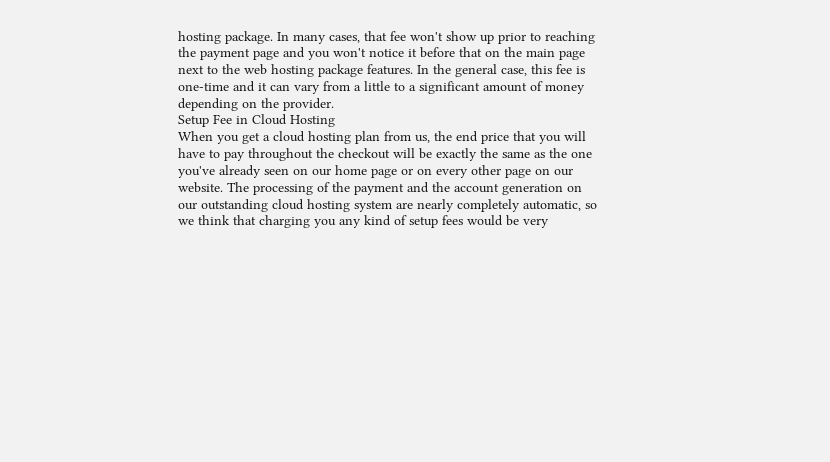hosting package. In many cases, that fee won't show up prior to reaching the payment page and you won't notice it before that on the main page next to the web hosting package features. In the general case, this fee is one-time and it can vary from a little to a significant amount of money depending on the provider.
Setup Fee in Cloud Hosting
When you get a cloud hosting plan from us, the end price that you will have to pay throughout the checkout will be exactly the same as the one you've already seen on our home page or on every other page on our website. The processing of the payment and the account generation on our outstanding cloud hosting system are nearly completely automatic, so we think that charging you any kind of setup fees would be very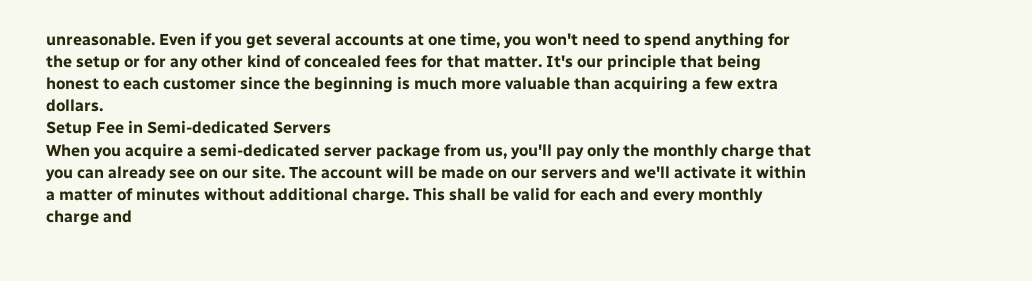unreasonable. Even if you get several accounts at one time, you won't need to spend anything for the setup or for any other kind of concealed fees for that matter. It's our principle that being honest to each customer since the beginning is much more valuable than acquiring a few extra dollars.
Setup Fee in Semi-dedicated Servers
When you acquire a semi-dedicated server package from us, you'll pay only the monthly charge that you can already see on our site. The account will be made on our servers and we'll activate it within a matter of minutes without additional charge. This shall be valid for each and every monthly charge and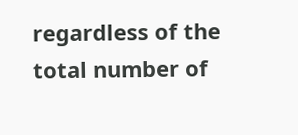regardless of the total number of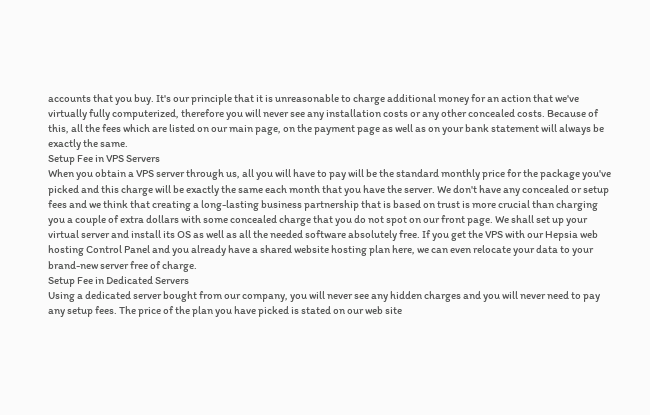accounts that you buy. It's our principle that it is unreasonable to charge additional money for an action that we've virtually fully computerized, therefore you will never see any installation costs or any other concealed costs. Because of this, all the fees which are listed on our main page, on the payment page as well as on your bank statement will always be exactly the same.
Setup Fee in VPS Servers
When you obtain a VPS server through us, all you will have to pay will be the standard monthly price for the package you've picked and this charge will be exactly the same each month that you have the server. We don't have any concealed or setup fees and we think that creating a long-lasting business partnership that is based on trust is more crucial than charging you a couple of extra dollars with some concealed charge that you do not spot on our front page. We shall set up your virtual server and install its OS as well as all the needed software absolutely free. If you get the VPS with our Hepsia web hosting Control Panel and you already have a shared website hosting plan here, we can even relocate your data to your brand-new server free of charge.
Setup Fee in Dedicated Servers
Using a dedicated server bought from our company, you will never see any hidden charges and you will never need to pay any setup fees. The price of the plan you have picked is stated on our web site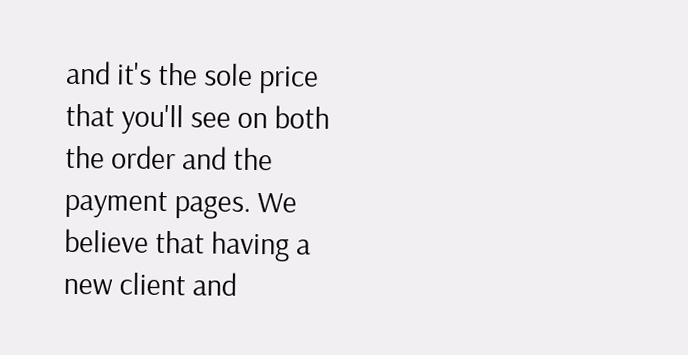and it's the sole price that you'll see on both the order and the payment pages. We believe that having a new client and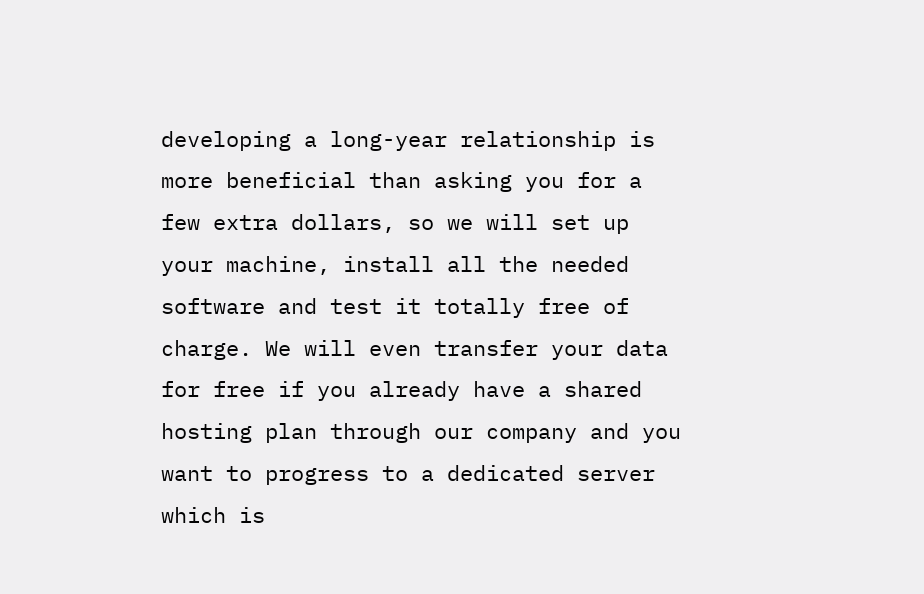developing a long-year relationship is more beneficial than asking you for a few extra dollars, so we will set up your machine, install all the needed software and test it totally free of charge. We will even transfer your data for free if you already have a shared hosting plan through our company and you want to progress to a dedicated server which is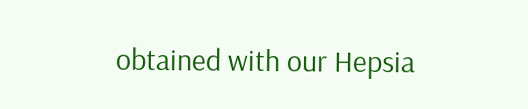obtained with our Hepsia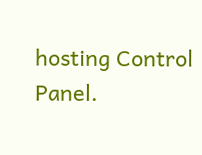hosting Control Panel.